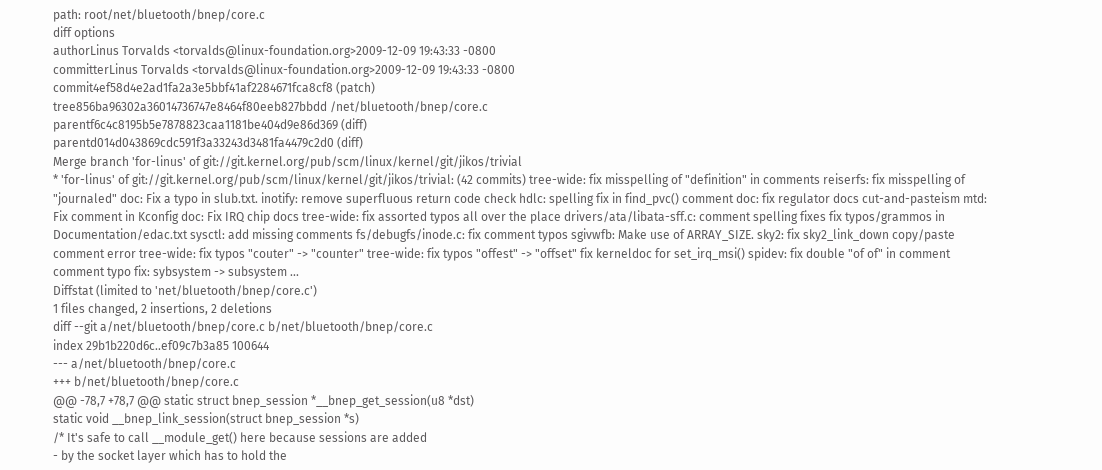path: root/net/bluetooth/bnep/core.c
diff options
authorLinus Torvalds <torvalds@linux-foundation.org>2009-12-09 19:43:33 -0800
committerLinus Torvalds <torvalds@linux-foundation.org>2009-12-09 19:43:33 -0800
commit4ef58d4e2ad1fa2a3e5bbf41af2284671fca8cf8 (patch)
tree856ba96302a36014736747e8464f80eeb827bbdd /net/bluetooth/bnep/core.c
parentf6c4c8195b5e7878823caa1181be404d9e86d369 (diff)
parentd014d043869cdc591f3a33243d3481fa4479c2d0 (diff)
Merge branch 'for-linus' of git://git.kernel.org/pub/scm/linux/kernel/git/jikos/trivial
* 'for-linus' of git://git.kernel.org/pub/scm/linux/kernel/git/jikos/trivial: (42 commits) tree-wide: fix misspelling of "definition" in comments reiserfs: fix misspelling of "journaled" doc: Fix a typo in slub.txt. inotify: remove superfluous return code check hdlc: spelling fix in find_pvc() comment doc: fix regulator docs cut-and-pasteism mtd: Fix comment in Kconfig doc: Fix IRQ chip docs tree-wide: fix assorted typos all over the place drivers/ata/libata-sff.c: comment spelling fixes fix typos/grammos in Documentation/edac.txt sysctl: add missing comments fs/debugfs/inode.c: fix comment typos sgivwfb: Make use of ARRAY_SIZE. sky2: fix sky2_link_down copy/paste comment error tree-wide: fix typos "couter" -> "counter" tree-wide: fix typos "offest" -> "offset" fix kerneldoc for set_irq_msi() spidev: fix double "of of" in comment comment typo fix: sybsystem -> subsystem ...
Diffstat (limited to 'net/bluetooth/bnep/core.c')
1 files changed, 2 insertions, 2 deletions
diff --git a/net/bluetooth/bnep/core.c b/net/bluetooth/bnep/core.c
index 29b1b220d6c..ef09c7b3a85 100644
--- a/net/bluetooth/bnep/core.c
+++ b/net/bluetooth/bnep/core.c
@@ -78,7 +78,7 @@ static struct bnep_session *__bnep_get_session(u8 *dst)
static void __bnep_link_session(struct bnep_session *s)
/* It's safe to call __module_get() here because sessions are added
- by the socket layer which has to hold the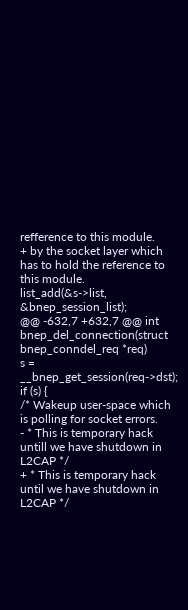refference to this module.
+ by the socket layer which has to hold the reference to this module.
list_add(&s->list, &bnep_session_list);
@@ -632,7 +632,7 @@ int bnep_del_connection(struct bnep_conndel_req *req)
s = __bnep_get_session(req->dst);
if (s) {
/* Wakeup user-space which is polling for socket errors.
- * This is temporary hack untill we have shutdown in L2CAP */
+ * This is temporary hack until we have shutdown in L2CAP */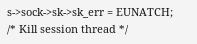s->sock->sk->sk_err = EUNATCH;
/* Kill session thread */